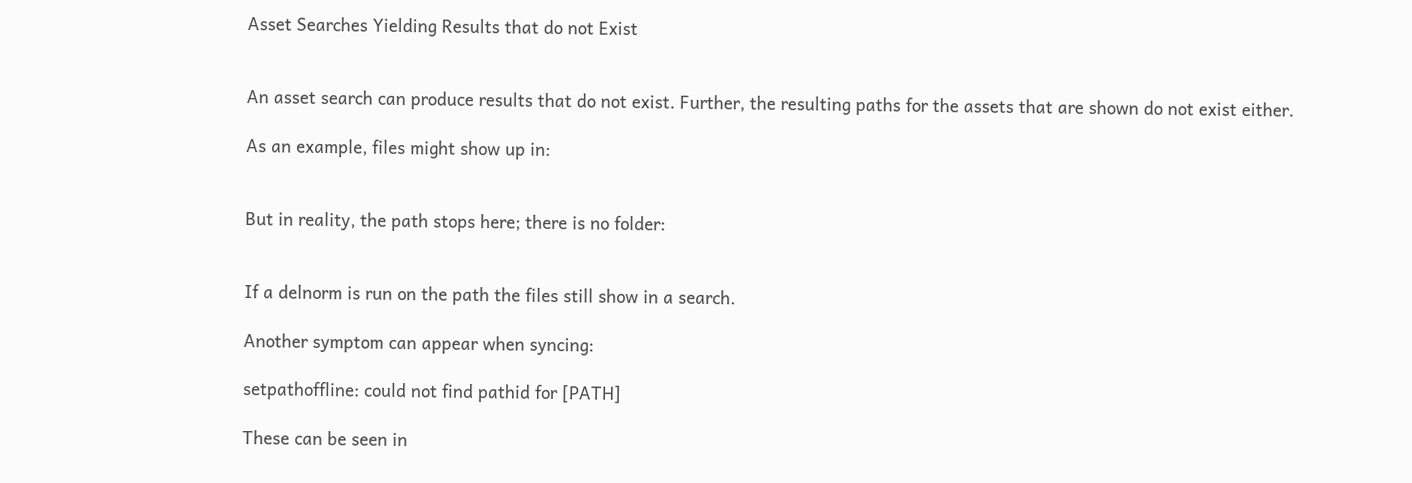Asset Searches Yielding Results that do not Exist


An asset search can produce results that do not exist. Further, the resulting paths for the assets that are shown do not exist either.

As an example, files might show up in:


But in reality, the path stops here; there is no folder:


If a delnorm is run on the path the files still show in a search.

Another symptom can appear when syncing:

setpathoffline: could not find pathid for [PATH]

These can be seen in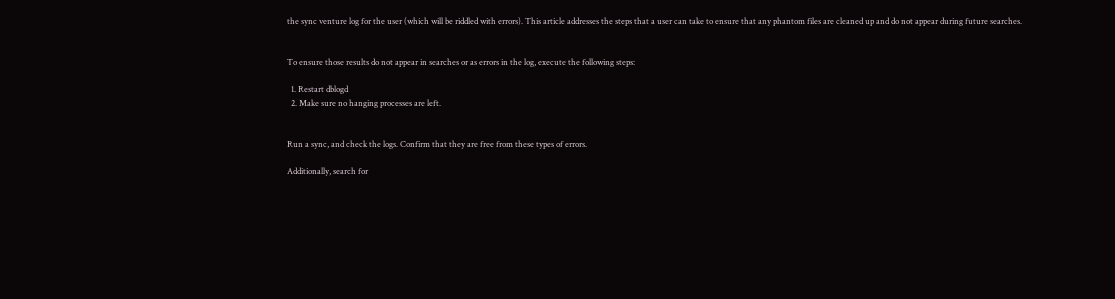the sync venture log for the user (which will be riddled with errors). This article addresses the steps that a user can take to ensure that any phantom files are cleaned up and do not appear during future searches.


To ensure those results do not appear in searches or as errors in the log, execute the following steps:

  1. Restart dblogd
  2. Make sure no hanging processes are left.


Run a sync, and check the logs. Confirm that they are free from these types of errors.

Additionally, search for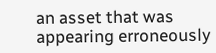an asset that was appearing erroneously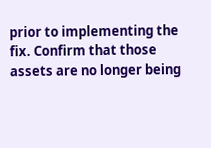prior to implementing the fix. Confirm that those assets are no longer being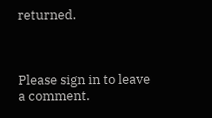returned.



Please sign in to leave a comment.